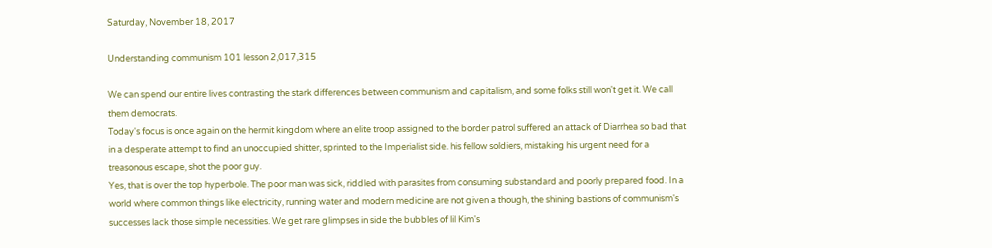Saturday, November 18, 2017

Understanding communism 101 lesson 2,017,315

We can spend our entire lives contrasting the stark differences between communism and capitalism, and some folks still won't get it. We call them democrats.
Today's focus is once again on the hermit kingdom where an elite troop assigned to the border patrol suffered an attack of Diarrhea so bad that in a desperate attempt to find an unoccupied shitter, sprinted to the Imperialist side. his fellow soldiers, mistaking his urgent need for a treasonous escape, shot the poor guy.
Yes, that is over the top hyperbole. The poor man was sick, riddled with parasites from consuming substandard and poorly prepared food. In a world where common things like electricity, running water and modern medicine are not given a though, the shining bastions of communism's successes lack those simple necessities. We get rare glimpses in side the bubbles of lil Kim's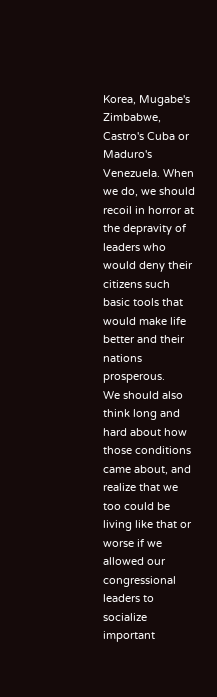Korea, Mugabe's Zimbabwe, Castro's Cuba or Maduro's Venezuela. When we do, we should recoil in horror at the depravity of leaders who would deny their citizens such basic tools that would make life better and their nations prosperous.
We should also think long and hard about how those conditions came about, and realize that we too could be living like that or worse if we allowed our congressional leaders to socialize important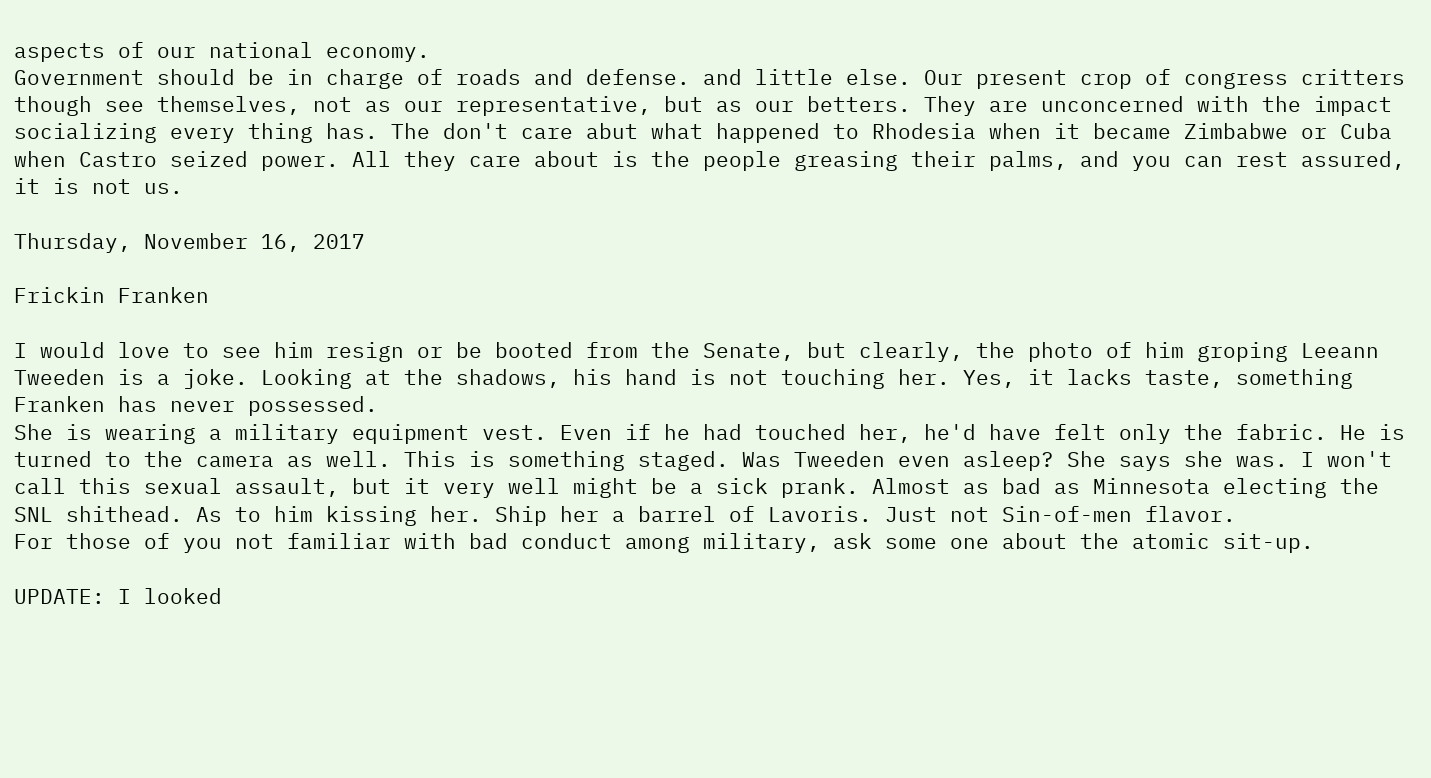aspects of our national economy.
Government should be in charge of roads and defense. and little else. Our present crop of congress critters though see themselves, not as our representative, but as our betters. They are unconcerned with the impact socializing every thing has. The don't care abut what happened to Rhodesia when it became Zimbabwe or Cuba when Castro seized power. All they care about is the people greasing their palms, and you can rest assured, it is not us.

Thursday, November 16, 2017

Frickin Franken

I would love to see him resign or be booted from the Senate, but clearly, the photo of him groping Leeann Tweeden is a joke. Looking at the shadows, his hand is not touching her. Yes, it lacks taste, something Franken has never possessed.
She is wearing a military equipment vest. Even if he had touched her, he'd have felt only the fabric. He is turned to the camera as well. This is something staged. Was Tweeden even asleep? She says she was. I won't call this sexual assault, but it very well might be a sick prank. Almost as bad as Minnesota electing the SNL shithead. As to him kissing her. Ship her a barrel of Lavoris. Just not Sin-of-men flavor.
For those of you not familiar with bad conduct among military, ask some one about the atomic sit-up.

UPDATE: I looked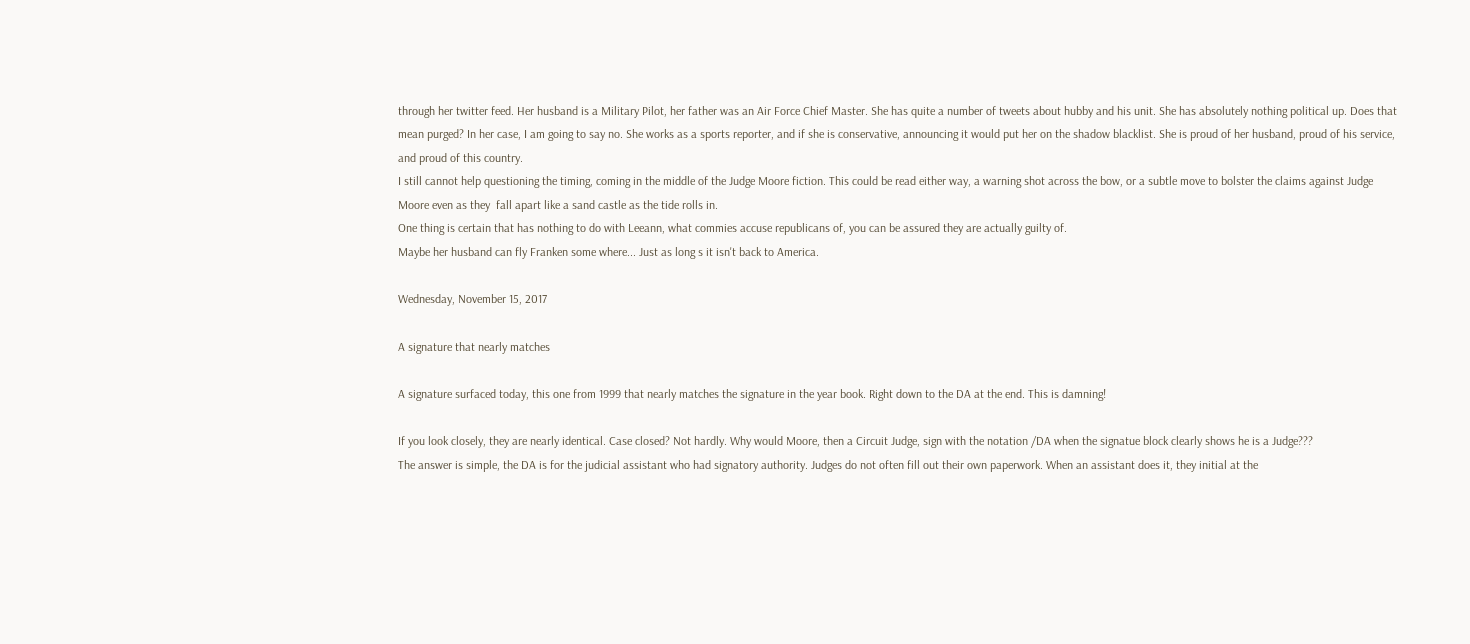through her twitter feed. Her husband is a Military Pilot, her father was an Air Force Chief Master. She has quite a number of tweets about hubby and his unit. She has absolutely nothing political up. Does that mean purged? In her case, I am going to say no. She works as a sports reporter, and if she is conservative, announcing it would put her on the shadow blacklist. She is proud of her husband, proud of his service, and proud of this country.
I still cannot help questioning the timing, coming in the middle of the Judge Moore fiction. This could be read either way, a warning shot across the bow, or a subtle move to bolster the claims against Judge Moore even as they  fall apart like a sand castle as the tide rolls in.
One thing is certain that has nothing to do with Leeann, what commies accuse republicans of, you can be assured they are actually guilty of.
Maybe her husband can fly Franken some where... Just as long s it isn't back to America.

Wednesday, November 15, 2017

A signature that nearly matches

A signature surfaced today, this one from 1999 that nearly matches the signature in the year book. Right down to the DA at the end. This is damning!

If you look closely, they are nearly identical. Case closed? Not hardly. Why would Moore, then a Circuit Judge, sign with the notation /DA when the signatue block clearly shows he is a Judge???
The answer is simple, the DA is for the judicial assistant who had signatory authority. Judges do not often fill out their own paperwork. When an assistant does it, they initial at the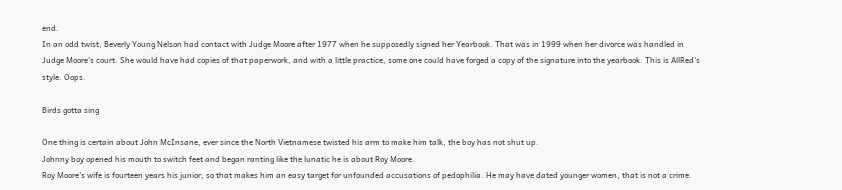end.
In an odd twist, Beverly Young Nelson had contact with Judge Moore after 1977 when he supposedly signed her Yearbook. That was in 1999 when her divorce was handled in Judge Moore's court. She would have had copies of that paperwork, and with a little practice, some one could have forged a copy of the signature into the yearbook. This is AllRed's style. Oops.

Birds gotta sing

One thing is certain about John McInsane, ever since the North Vietnamese twisted his arm to make him talk, the boy has not shut up.
Johnny boy opened his mouth to switch feet and began ranting like the lunatic he is about Roy Moore.
Roy Moore's wife is fourteen years his junior, so that makes him an easy target for unfounded accusations of pedophilia. He may have dated younger women, that is not a crime.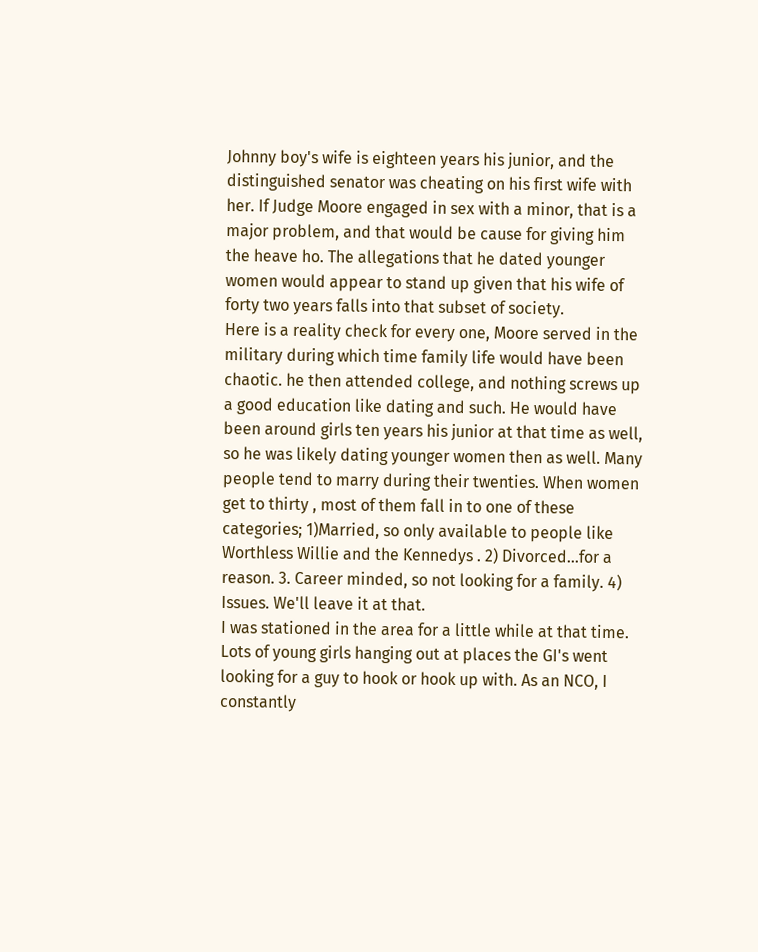Johnny boy's wife is eighteen years his junior, and the distinguished senator was cheating on his first wife with her. If Judge Moore engaged in sex with a minor, that is a major problem, and that would be cause for giving him the heave ho. The allegations that he dated younger women would appear to stand up given that his wife of forty two years falls into that subset of society.
Here is a reality check for every one, Moore served in the military during which time family life would have been chaotic. he then attended college, and nothing screws up a good education like dating and such. He would have been around girls ten years his junior at that time as well, so he was likely dating younger women then as well. Many people tend to marry during their twenties. When women get to thirty , most of them fall in to one of these categories; 1)Married, so only available to people like Worthless Willie and the Kennedys . 2) Divorced...for a reason. 3. Career minded, so not looking for a family. 4) Issues. We'll leave it at that.
I was stationed in the area for a little while at that time. Lots of young girls hanging out at places the GI's went  looking for a guy to hook or hook up with. As an NCO, I constantly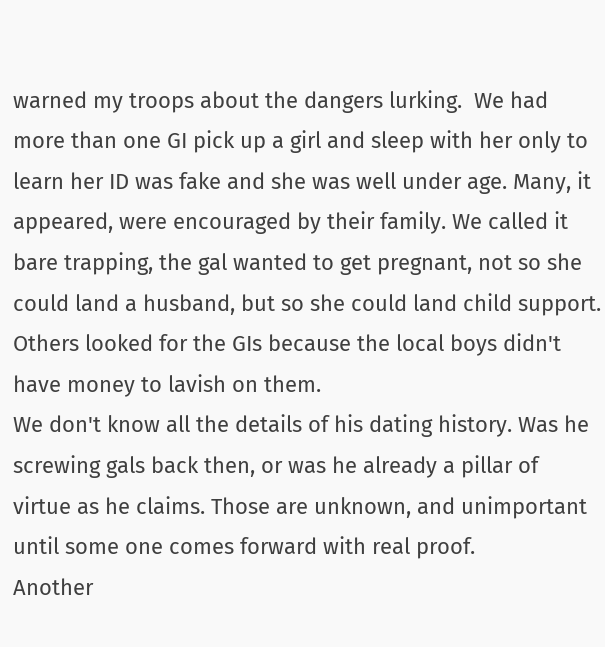warned my troops about the dangers lurking.  We had more than one GI pick up a girl and sleep with her only to learn her ID was fake and she was well under age. Many, it appeared, were encouraged by their family. We called it bare trapping, the gal wanted to get pregnant, not so she could land a husband, but so she could land child support. Others looked for the GIs because the local boys didn't have money to lavish on them.
We don't know all the details of his dating history. Was he screwing gals back then, or was he already a pillar of virtue as he claims. Those are unknown, and unimportant until some one comes forward with real proof.
Another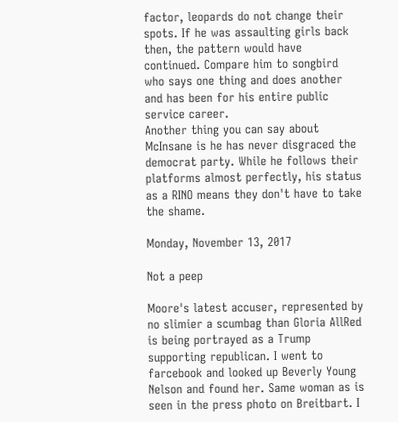factor, leopards do not change their spots. If he was assaulting girls back then, the pattern would have continued. Compare him to songbird who says one thing and does another and has been for his entire public service career.
Another thing you can say about McInsane is he has never disgraced the democrat party. While he follows their platforms almost perfectly, his status as a RINO means they don't have to take the shame.

Monday, November 13, 2017

Not a peep

Moore's latest accuser, represented by no slimier a scumbag than Gloria AllRed is being portrayed as a Trump supporting republican. I went to farcebook and looked up Beverly Young Nelson and found her. Same woman as is seen in the press photo on Breitbart. I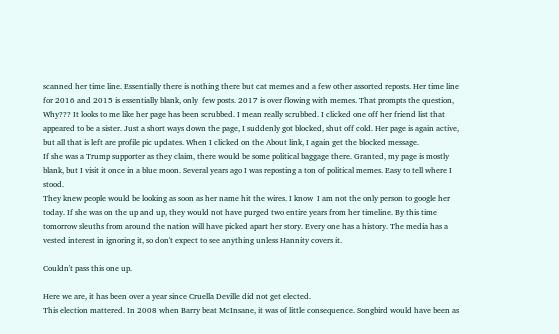scanned her time line. Essentially there is nothing there but cat memes and a few other assorted reposts. Her time line for 2016 and 2015 is essentially blank, only  few posts. 2017 is over flowing with memes. That prompts the question, Why??? It looks to me like her page has been scrubbed. I mean really scrubbed. I clicked one off her friend list that appeared to be a sister. Just a short ways down the page, I suddenly got blocked, shut off cold. Her page is again active, but all that is left are profile pic updates. When I clicked on the About link, I again get the blocked message.
If she was a Trump supporter as they claim, there would be some political baggage there. Granted, my page is mostly blank, but I visit it once in a blue moon. Several years ago I was reposting a ton of political memes. Easy to tell where I stood.
They knew people would be looking as soon as her name hit the wires. I know  I am not the only person to google her today. If she was on the up and up, they would not have purged two entire years from her timeline. By this time tomorrow sleuths from around the nation will have picked apart her story. Every one has a history. The media has a vested interest in ignoring it, so don't expect to see anything unless Hannity covers it.

Couldn't pass this one up.

Here we are, it has been over a year since Cruella Deville did not get elected.
This election mattered. In 2008 when Barry beat McInsane, it was of little consequence. Songbird would have been as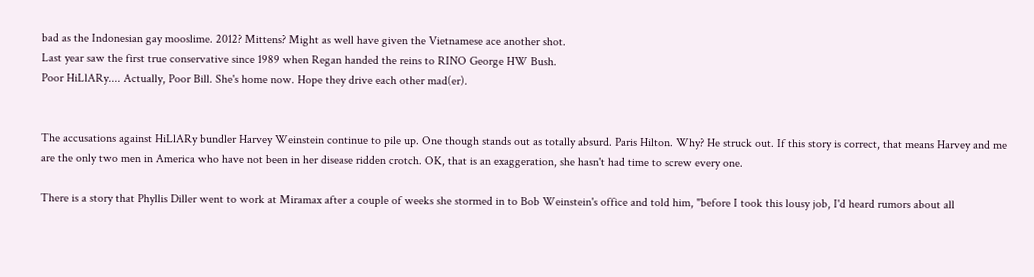bad as the Indonesian gay mooslime. 2012? Mittens? Might as well have given the Vietnamese ace another shot.
Last year saw the first true conservative since 1989 when Regan handed the reins to RINO George HW Bush.
Poor HiLlARy.... Actually, Poor Bill. She's home now. Hope they drive each other mad(er).


The accusations against HiLlARy bundler Harvey Weinstein continue to pile up. One though stands out as totally absurd. Paris Hilton. Why? He struck out. If this story is correct, that means Harvey and me are the only two men in America who have not been in her disease ridden crotch. OK, that is an exaggeration, she hasn't had time to screw every one.

There is a story that Phyllis Diller went to work at Miramax after a couple of weeks she stormed in to Bob Weinstein's office and told him, "before I took this lousy job, I'd heard rumors about all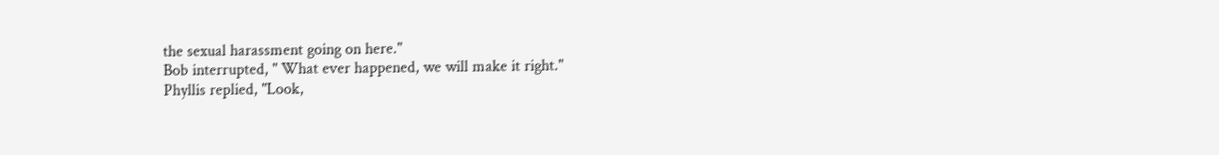the sexual harassment going on here."
Bob interrupted, " What ever happened, we will make it right."
Phyllis replied, "Look,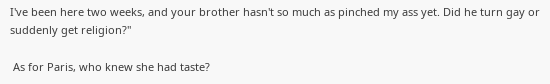I've been here two weeks, and your brother hasn't so much as pinched my ass yet. Did he turn gay or suddenly get religion?"

 As for Paris, who knew she had taste?